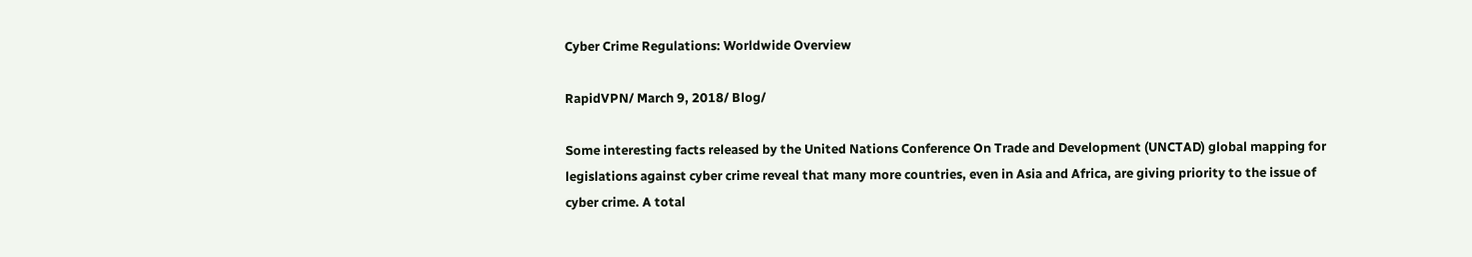Cyber Crime Regulations: Worldwide Overview

RapidVPN/ March 9, 2018/ Blog/

Some interesting facts released by the United Nations Conference On Trade and Development (UNCTAD) global mapping for legislations against cyber crime reveal that many more countries, even in Asia and Africa, are giving priority to the issue of cyber crime. A total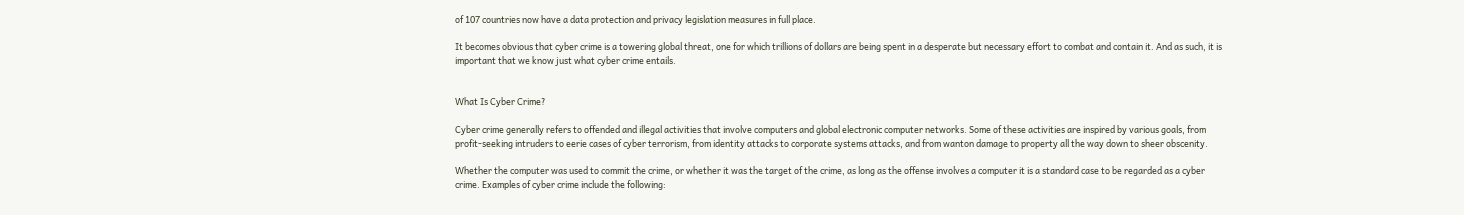of 107 countries now have a data protection and privacy legislation measures in full place.

It becomes obvious that cyber crime is a towering global threat, one for which trillions of dollars are being spent in a desperate but necessary effort to combat and contain it. And as such, it is important that we know just what cyber crime entails.


What Is Cyber Crime?

Cyber crime generally refers to offended and illegal activities that involve computers and global electronic computer networks. Some of these activities are inspired by various goals, from profit-seeking intruders to eerie cases of cyber terrorism, from identity attacks to corporate systems attacks, and from wanton damage to property all the way down to sheer obscenity.

Whether the computer was used to commit the crime, or whether it was the target of the crime, as long as the offense involves a computer it is a standard case to be regarded as a cyber crime. Examples of cyber crime include the following: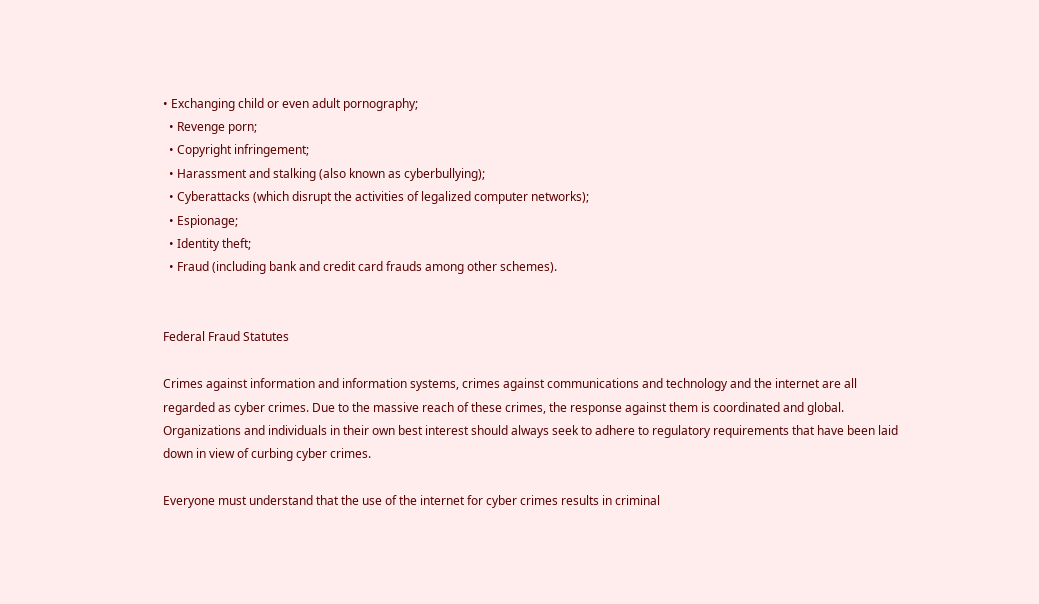• Exchanging child or even adult pornography;
  • Revenge porn;
  • Copyright infringement;
  • Harassment and stalking (also known as cyberbullying);
  • Cyberattacks (which disrupt the activities of legalized computer networks);
  • Espionage;
  • Identity theft;
  • Fraud (including bank and credit card frauds among other schemes).


Federal Fraud Statutes

Crimes against information and information systems, crimes against communications and technology and the internet are all regarded as cyber crimes. Due to the massive reach of these crimes, the response against them is coordinated and global. Organizations and individuals in their own best interest should always seek to adhere to regulatory requirements that have been laid down in view of curbing cyber crimes.

Everyone must understand that the use of the internet for cyber crimes results in criminal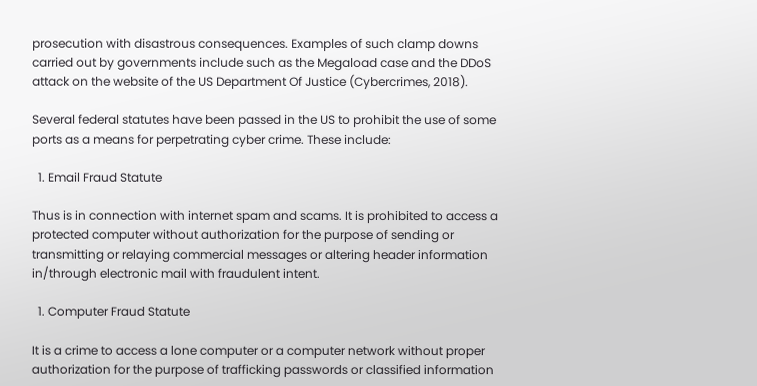prosecution with disastrous consequences. Examples of such clamp downs carried out by governments include such as the Megaload case and the DDoS attack on the website of the US Department Of Justice (Cybercrimes, 2018).

Several federal statutes have been passed in the US to prohibit the use of some ports as a means for perpetrating cyber crime. These include:

  1. Email Fraud Statute

Thus is in connection with internet spam and scams. It is prohibited to access a protected computer without authorization for the purpose of sending or transmitting or relaying commercial messages or altering header information in/through electronic mail with fraudulent intent.

  1. Computer Fraud Statute

It is a crime to access a lone computer or a computer network without proper authorization for the purpose of trafficking passwords or classified information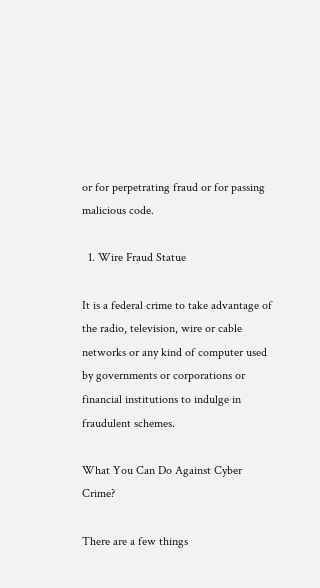or for perpetrating fraud or for passing malicious code.

  1. Wire Fraud Statue

It is a federal crime to take advantage of the radio, television, wire or cable networks or any kind of computer used by governments or corporations or financial institutions to indulge in fraudulent schemes.

What You Can Do Against Cyber Crime?

There are a few things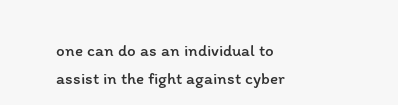one can do as an individual to assist in the fight against cyber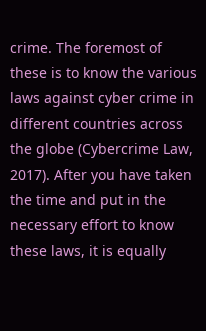crime. The foremost of these is to know the various laws against cyber crime in different countries across the globe (Cybercrime Law, 2017). After you have taken the time and put in the necessary effort to know these laws, it is equally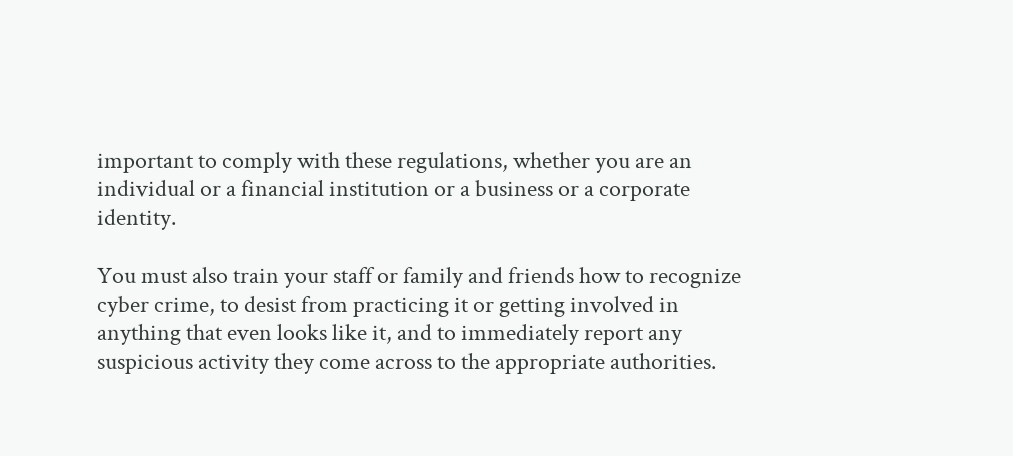important to comply with these regulations, whether you are an individual or a financial institution or a business or a corporate identity.

You must also train your staff or family and friends how to recognize cyber crime, to desist from practicing it or getting involved in anything that even looks like it, and to immediately report any suspicious activity they come across to the appropriate authorities.